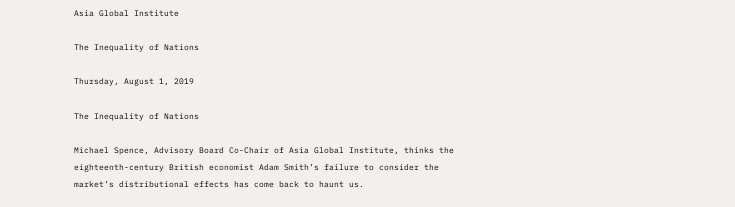Asia Global Institute

The Inequality of Nations

Thursday, August 1, 2019

The Inequality of Nations

Michael Spence, Advisory Board Co-Chair of Asia Global Institute, thinks the eighteenth-century British economist Adam Smith’s failure to consider the market’s distributional effects has come back to haunt us.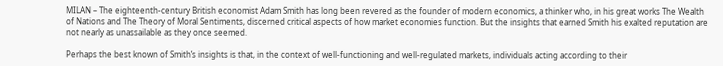MILAN – The eighteenth-century British economist Adam Smith has long been revered as the founder of modern economics, a thinker who, in his great works The Wealth of Nations and The Theory of Moral Sentiments, discerned critical aspects of how market economies function. But the insights that earned Smith his exalted reputation are not nearly as unassailable as they once seemed.

Perhaps the best known of Smith’s insights is that, in the context of well-functioning and well-regulated markets, individuals acting according to their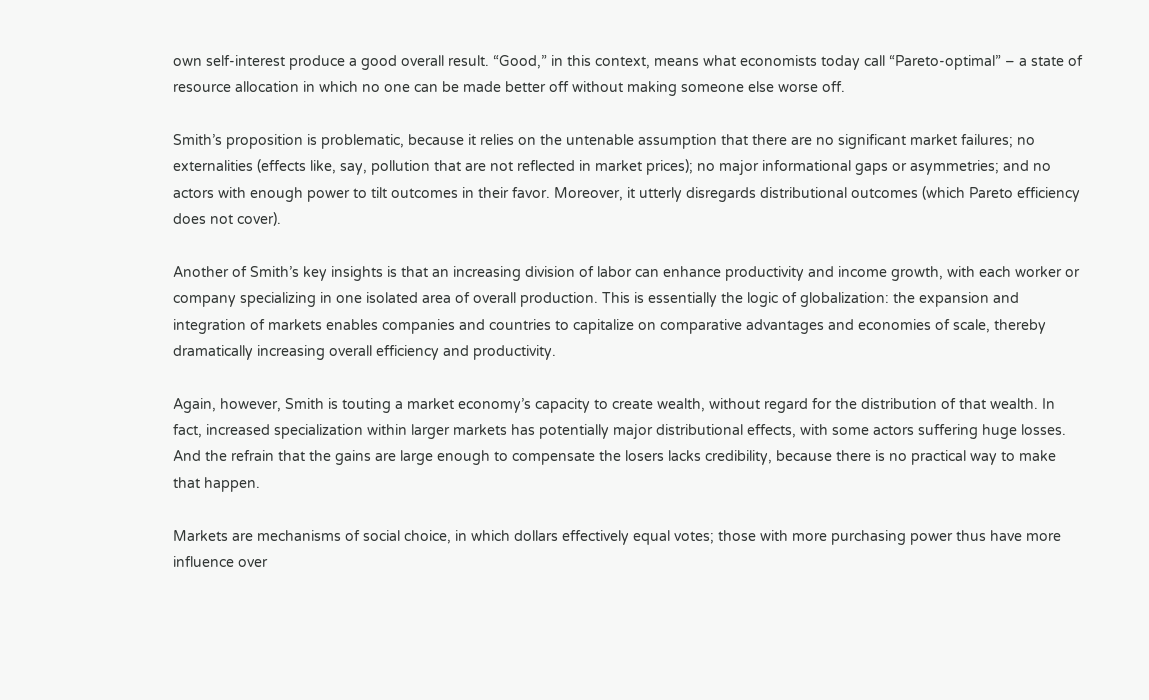own self-interest produce a good overall result. “Good,” in this context, means what economists today call “Pareto-optimal” – a state of resource allocation in which no one can be made better off without making someone else worse off.

Smith’s proposition is problematic, because it relies on the untenable assumption that there are no significant market failures; no externalities (effects like, say, pollution that are not reflected in market prices); no major informational gaps or asymmetries; and no actors with enough power to tilt outcomes in their favor. Moreover, it utterly disregards distributional outcomes (which Pareto efficiency does not cover).

Another of Smith’s key insights is that an increasing division of labor can enhance productivity and income growth, with each worker or company specializing in one isolated area of overall production. This is essentially the logic of globalization: the expansion and integration of markets enables companies and countries to capitalize on comparative advantages and economies of scale, thereby dramatically increasing overall efficiency and productivity.

Again, however, Smith is touting a market economy’s capacity to create wealth, without regard for the distribution of that wealth. In fact, increased specialization within larger markets has potentially major distributional effects, with some actors suffering huge losses. And the refrain that the gains are large enough to compensate the losers lacks credibility, because there is no practical way to make that happen.

Markets are mechanisms of social choice, in which dollars effectively equal votes; those with more purchasing power thus have more influence over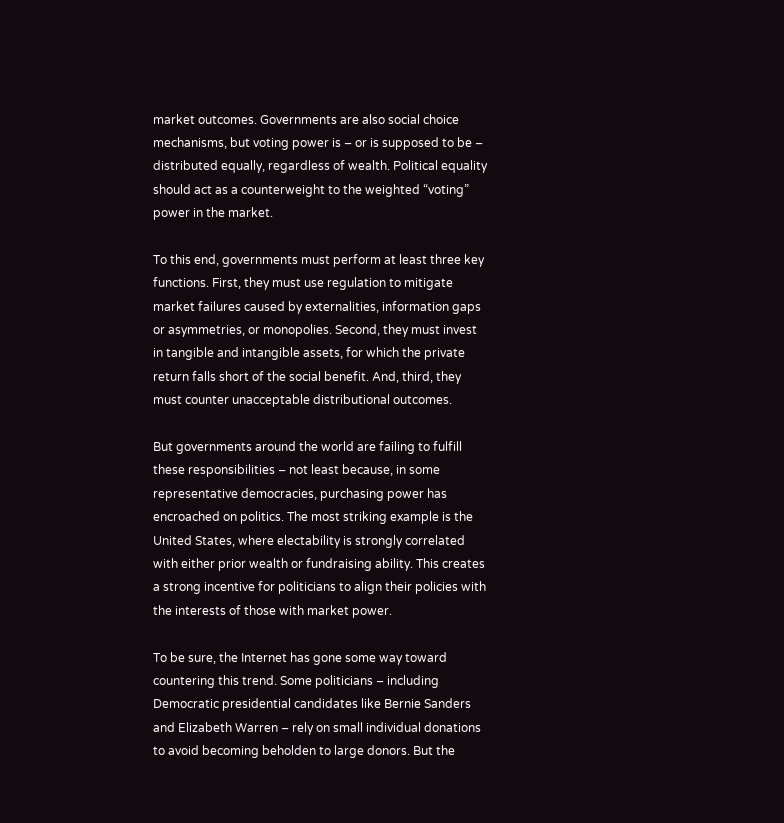market outcomes. Governments are also social choice mechanisms, but voting power is – or is supposed to be – distributed equally, regardless of wealth. Political equality should act as a counterweight to the weighted “voting” power in the market.

To this end, governments must perform at least three key functions. First, they must use regulation to mitigate market failures caused by externalities, information gaps or asymmetries, or monopolies. Second, they must invest in tangible and intangible assets, for which the private return falls short of the social benefit. And, third, they must counter unacceptable distributional outcomes.

But governments around the world are failing to fulfill these responsibilities – not least because, in some representative democracies, purchasing power has encroached on politics. The most striking example is the United States, where electability is strongly correlated with either prior wealth or fundraising ability. This creates a strong incentive for politicians to align their policies with the interests of those with market power.

To be sure, the Internet has gone some way toward countering this trend. Some politicians – including Democratic presidential candidates like Bernie Sanders and Elizabeth Warren – rely on small individual donations to avoid becoming beholden to large donors. But the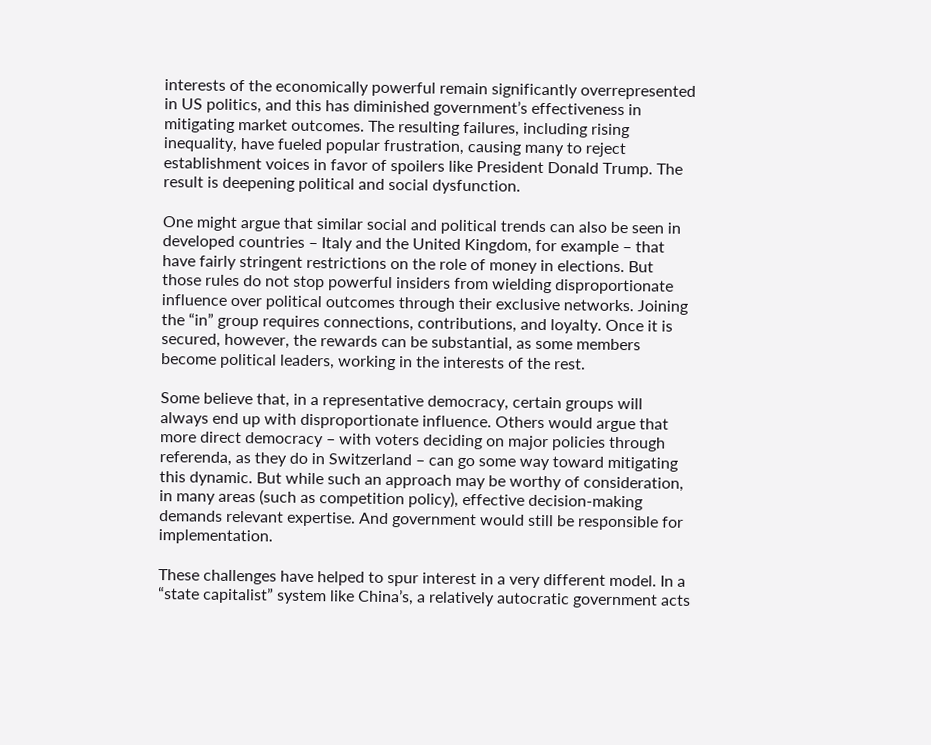interests of the economically powerful remain significantly overrepresented in US politics, and this has diminished government’s effectiveness in mitigating market outcomes. The resulting failures, including rising inequality, have fueled popular frustration, causing many to reject establishment voices in favor of spoilers like President Donald Trump. The result is deepening political and social dysfunction.

One might argue that similar social and political trends can also be seen in developed countries – Italy and the United Kingdom, for example – that have fairly stringent restrictions on the role of money in elections. But those rules do not stop powerful insiders from wielding disproportionate influence over political outcomes through their exclusive networks. Joining the “in” group requires connections, contributions, and loyalty. Once it is secured, however, the rewards can be substantial, as some members become political leaders, working in the interests of the rest.

Some believe that, in a representative democracy, certain groups will always end up with disproportionate influence. Others would argue that more direct democracy – with voters deciding on major policies through referenda, as they do in Switzerland – can go some way toward mitigating this dynamic. But while such an approach may be worthy of consideration, in many areas (such as competition policy), effective decision-making demands relevant expertise. And government would still be responsible for implementation.

These challenges have helped to spur interest in a very different model. In a “state capitalist” system like China’s, a relatively autocratic government acts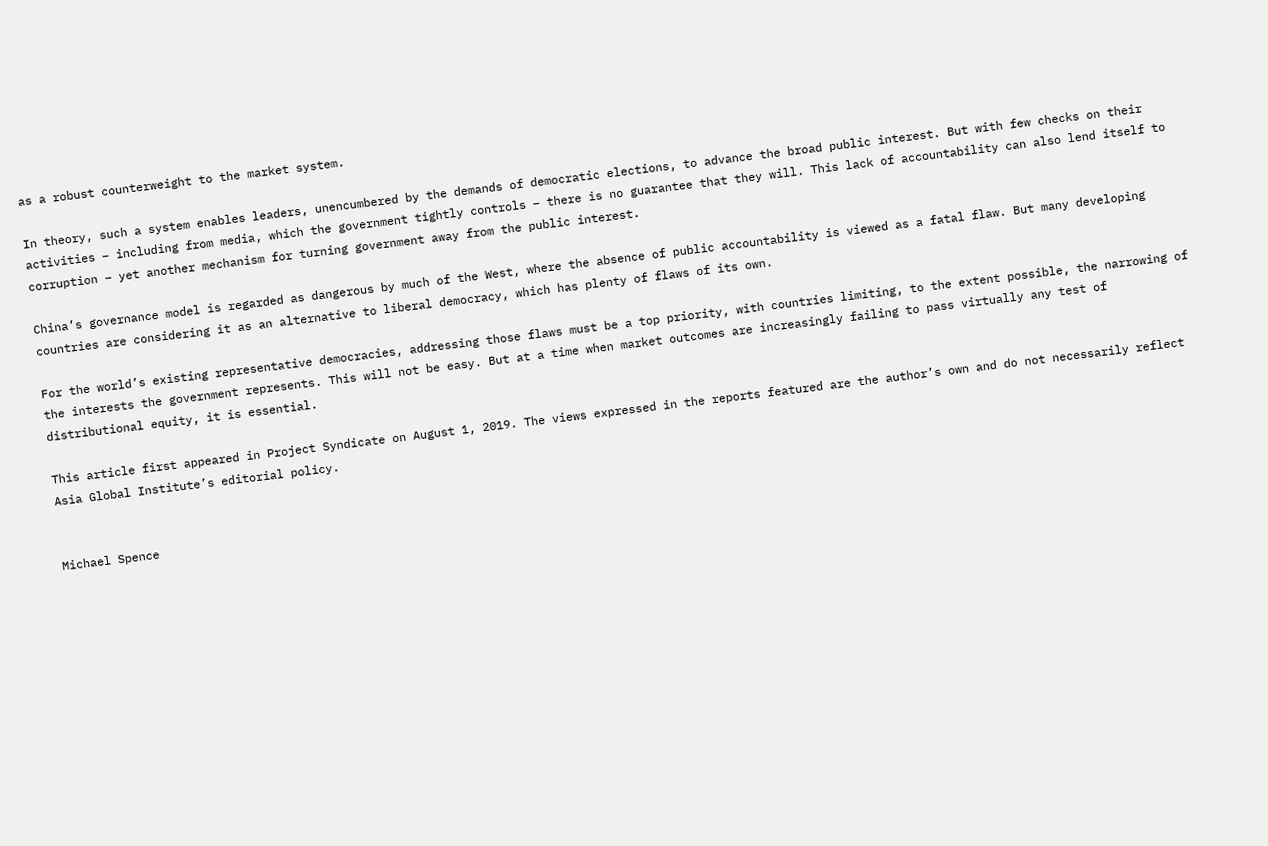as a robust counterweight to the market system.

In theory, such a system enables leaders, unencumbered by the demands of democratic elections, to advance the broad public interest. But with few checks on their activities – including from media, which the government tightly controls – there is no guarantee that they will. This lack of accountability can also lend itself to corruption – yet another mechanism for turning government away from the public interest.

China’s governance model is regarded as dangerous by much of the West, where the absence of public accountability is viewed as a fatal flaw. But many developing countries are considering it as an alternative to liberal democracy, which has plenty of flaws of its own.

For the world’s existing representative democracies, addressing those flaws must be a top priority, with countries limiting, to the extent possible, the narrowing of the interests the government represents. This will not be easy. But at a time when market outcomes are increasingly failing to pass virtually any test of distributional equity, it is essential.

This article first appeared in Project Syndicate on August 1, 2019. The views expressed in the reports featured are the author’s own and do not necessarily reflect Asia Global Institute’s editorial policy.


Michael Spence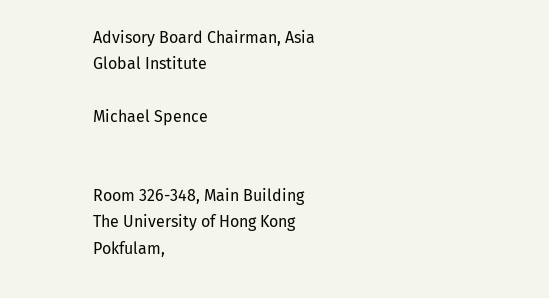Advisory Board Chairman, Asia Global Institute

Michael Spence


Room 326-348, Main Building
The University of Hong Kong
Pokfulam,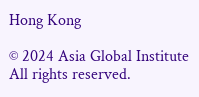Hong Kong

© 2024 Asia Global Institute
All rights reserved.